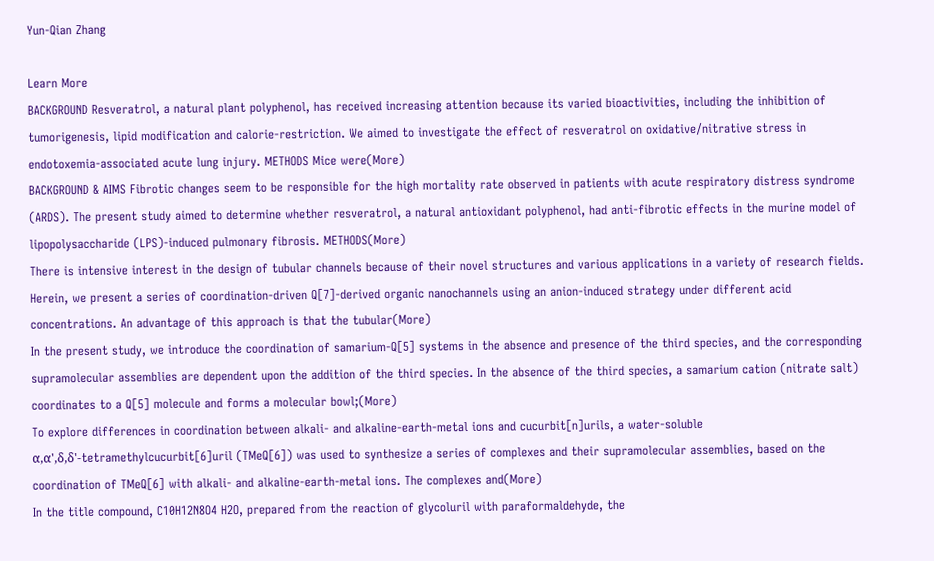Yun-Qian Zhang

Learn More
BACKGROUND Resveratrol, a natural plant polyphenol, has received increasing attention because its varied bioactivities, including the inhibition of tumorigenesis, lipid modification and calorie-restriction. We aimed to investigate the effect of resveratrol on oxidative/nitrative stress in endotoxemia-associated acute lung injury. METHODS Mice were(More)
BACKGROUND & AIMS Fibrotic changes seem to be responsible for the high mortality rate observed in patients with acute respiratory distress syndrome (ARDS). The present study aimed to determine whether resveratrol, a natural antioxidant polyphenol, had anti-fibrotic effects in the murine model of lipopolysaccharide (LPS)-induced pulmonary fibrosis. METHODS(More)
There is intensive interest in the design of tubular channels because of their novel structures and various applications in a variety of research fields. Herein, we present a series of coordination-driven Q[7]-derived organic nanochannels using an anion-induced strategy under different acid concentrations. An advantage of this approach is that the tubular(More)
In the present study, we introduce the coordination of samarium-Q[5] systems in the absence and presence of the third species, and the corresponding supramolecular assemblies are dependent upon the addition of the third species. In the absence of the third species, a samarium cation (nitrate salt) coordinates to a Q[5] molecule and forms a molecular bowl;(More)
To explore differences in coordination between alkali- and alkaline-earth-metal ions and cucurbit[n]urils, a water-soluble α,α',δ,δ'-tetramethylcucurbit[6]uril (TMeQ[6]) was used to synthesize a series of complexes and their supramolecular assemblies, based on the coordination of TMeQ[6] with alkali- and alkaline-earth-metal ions. The complexes and(More)
In the title compound, C10H12N8O4 H2O, prepared from the reaction of glycoluril with paraformaldehyde, the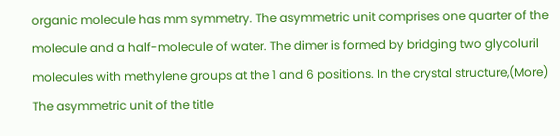organic molecule has mm symmetry. The asymmetric unit comprises one quarter of the molecule and a half-molecule of water. The dimer is formed by bridging two glycoluril molecules with methylene groups at the 1 and 6 positions. In the crystal structure,(More)
The asymmetric unit of the title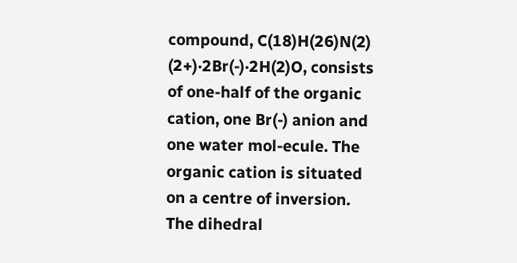compound, C(18)H(26)N(2) (2+)·2Br(-)·2H(2)O, consists of one-half of the organic cation, one Br(-) anion and one water mol-ecule. The organic cation is situated on a centre of inversion. The dihedral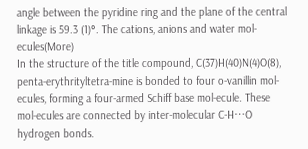angle between the pyridine ring and the plane of the central linkage is 59.3 (1)°. The cations, anions and water mol-ecules(More)
In the structure of the title compound, C(37)H(40)N(4)O(8), penta-erythrityltetra-mine is bonded to four o-vanillin mol-ecules, forming a four-armed Schiff base mol-ecule. These mol-ecules are connected by inter-molecular C-H⋯O hydrogen bonds.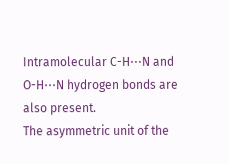Intramolecular C-H⋯N and O-H⋯N hydrogen bonds are also present.
The asymmetric unit of the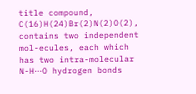title compound, C(16)H(24)Br(2)N(2)O(2), contains two independent mol-ecules, each which has two intra-molecular N-H⋯O hydrogen bonds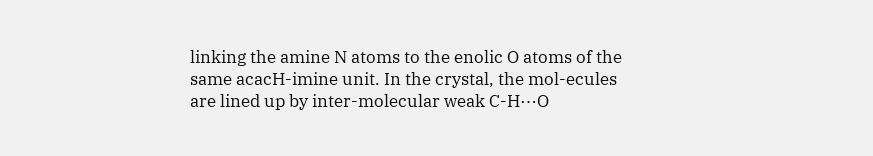linking the amine N atoms to the enolic O atoms of the same acacH-imine unit. In the crystal, the mol-ecules are lined up by inter-molecular weak C-H⋯O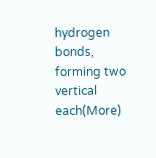hydrogen bonds, forming two vertical each(More)